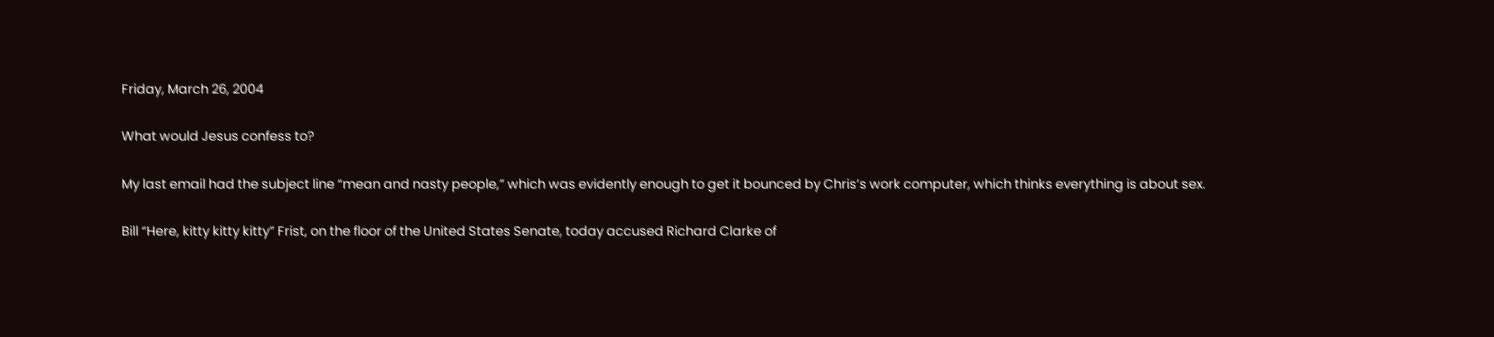Friday, March 26, 2004

What would Jesus confess to?

My last email had the subject line “mean and nasty people,” which was evidently enough to get it bounced by Chris’s work computer, which thinks everything is about sex.

Bill “Here, kitty kitty kitty” Frist, on the floor of the United States Senate, today accused Richard Clarke of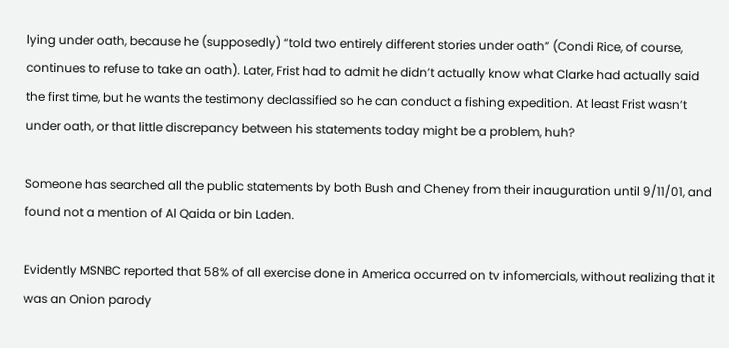lying under oath, because he (supposedly) “told two entirely different stories under oath” (Condi Rice, of course, continues to refuse to take an oath). Later, Frist had to admit he didn’t actually know what Clarke had actually said the first time, but he wants the testimony declassified so he can conduct a fishing expedition. At least Frist wasn’t under oath, or that little discrepancy between his statements today might be a problem, huh?

Someone has searched all the public statements by both Bush and Cheney from their inauguration until 9/11/01, and found not a mention of Al Qaida or bin Laden.

Evidently MSNBC reported that 58% of all exercise done in America occurred on tv infomercials, without realizing that it was an Onion parody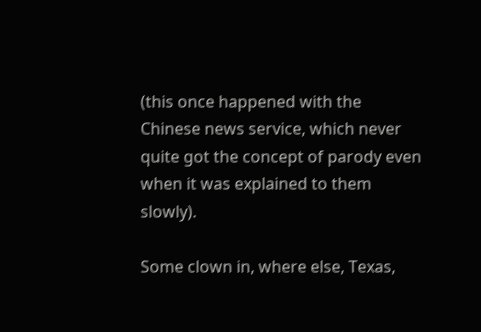(this once happened with the Chinese news service, which never quite got the concept of parody even when it was explained to them slowly).

Some clown in, where else, Texas,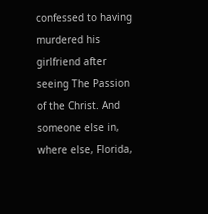confessed to having murdered his girlfriend after seeing The Passion of the Christ. And someone else in, where else, Florida,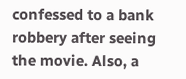confessed to a bank robbery after seeing the movie. Also, a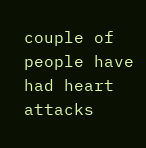couple of people have had heart attacks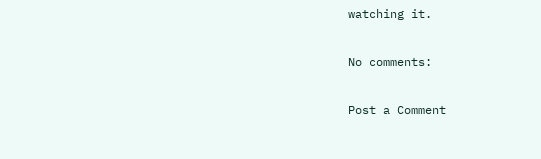watching it.

No comments:

Post a Comment